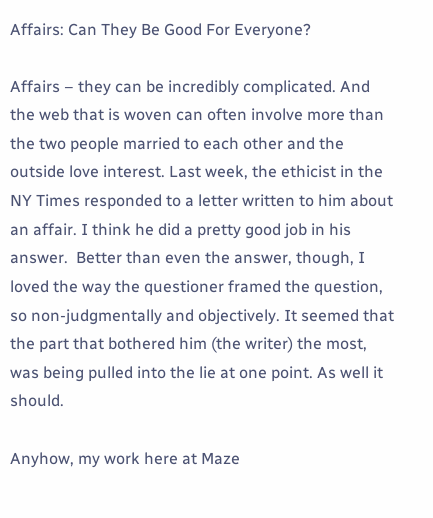Affairs: Can They Be Good For Everyone?

Affairs – they can be incredibly complicated. And the web that is woven can often involve more than the two people married to each other and the outside love interest. Last week, the ethicist in the NY Times responded to a letter written to him about an affair. I think he did a pretty good job in his answer.  Better than even the answer, though, I loved the way the questioner framed the question, so non-judgmentally and objectively. It seemed that the part that bothered him (the writer) the most, was being pulled into the lie at one point. As well it should.

Anyhow, my work here at Maze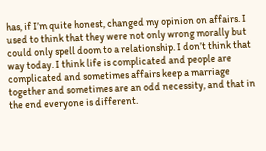has, if I’m quite honest, changed my opinion on affairs. I used to think that they were not only wrong morally but could only spell doom to a relationship. I don’t think that way today. I think life is complicated and people are complicated and sometimes affairs keep a marriage together and sometimes are an odd necessity, and that in the end everyone is different.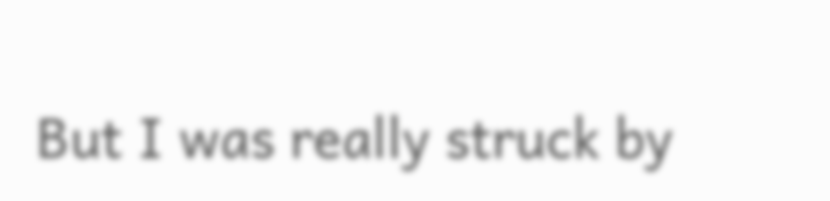But I was really struck by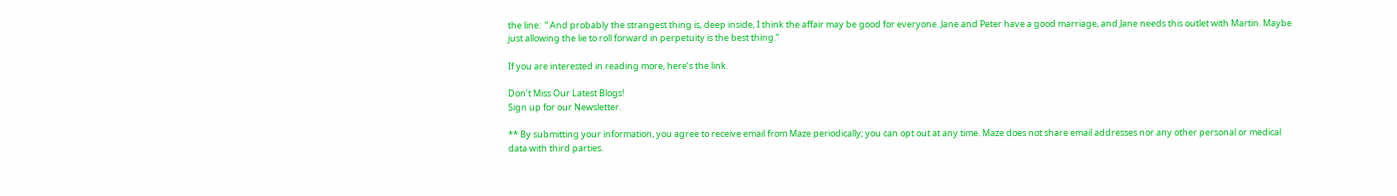the line:  “ And probably the strangest thing is, deep inside, I think the affair may be good for everyone. Jane and Peter have a good marriage, and Jane needs this outlet with Martin. Maybe just allowing the lie to roll forward in perpetuity is the best thing.”

If you are interested in reading more, here’s the link.

Don’t Miss Our Latest Blogs!
Sign up for our Newsletter.

** By submitting your information, you agree to receive email from Maze periodically; you can opt out at any time. Maze does not share email addresses nor any other personal or medical data with third parties.